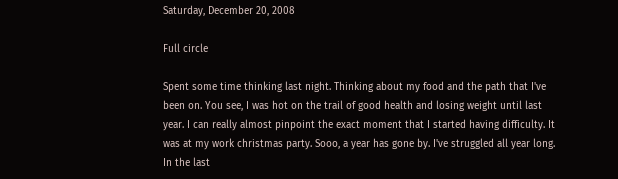Saturday, December 20, 2008

Full circle

Spent some time thinking last night. Thinking about my food and the path that I've been on. You see, I was hot on the trail of good health and losing weight until last year. I can really almost pinpoint the exact moment that I started having difficulty. It was at my work christmas party. Sooo, a year has gone by. I've struggled all year long. In the last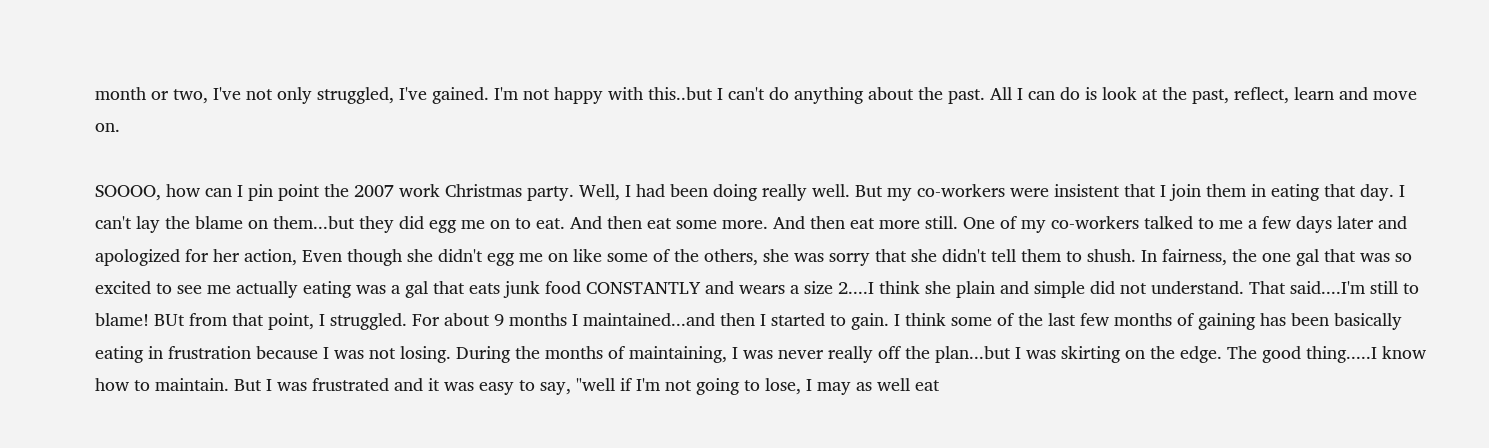month or two, I've not only struggled, I've gained. I'm not happy with this..but I can't do anything about the past. All I can do is look at the past, reflect, learn and move on.

SOOOO, how can I pin point the 2007 work Christmas party. Well, I had been doing really well. But my co-workers were insistent that I join them in eating that day. I can't lay the blame on them...but they did egg me on to eat. And then eat some more. And then eat more still. One of my co-workers talked to me a few days later and apologized for her action, Even though she didn't egg me on like some of the others, she was sorry that she didn't tell them to shush. In fairness, the one gal that was so excited to see me actually eating was a gal that eats junk food CONSTANTLY and wears a size 2....I think she plain and simple did not understand. That said....I'm still to blame! BUt from that point, I struggled. For about 9 months I maintained...and then I started to gain. I think some of the last few months of gaining has been basically eating in frustration because I was not losing. During the months of maintaining, I was never really off the plan...but I was skirting on the edge. The good thing.....I know how to maintain. But I was frustrated and it was easy to say, "well if I'm not going to lose, I may as well eat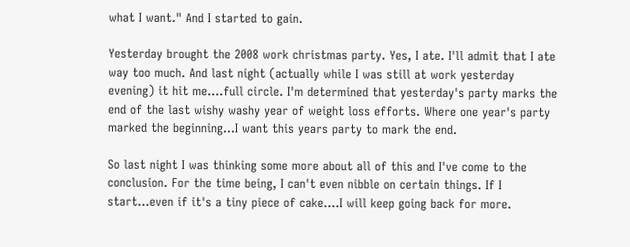what I want." And I started to gain.

Yesterday brought the 2008 work christmas party. Yes, I ate. I'll admit that I ate way too much. And last night (actually while I was still at work yesterday evening) it hit me....full circle. I'm determined that yesterday's party marks the end of the last wishy washy year of weight loss efforts. Where one year's party marked the beginning...I want this years party to mark the end.

So last night I was thinking some more about all of this and I've come to the conclusion. For the time being, I can't even nibble on certain things. If I start...even if it's a tiny piece of cake....I will keep going back for more.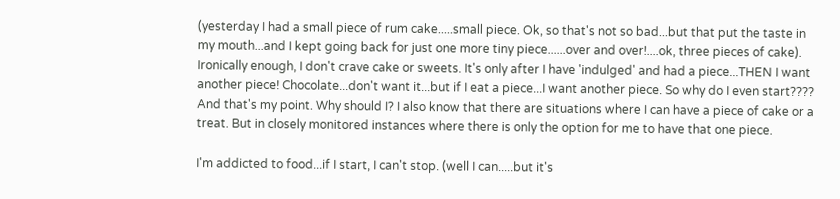(yesterday I had a small piece of rum cake.....small piece. Ok, so that's not so bad...but that put the taste in my mouth...and I kept going back for just one more tiny piece......over and over!....ok, three pieces of cake). Ironically enough, I don't crave cake or sweets. It's only after I have 'indulged' and had a piece...THEN I want another piece! Chocolate...don't want it...but if I eat a piece...I want another piece. So why do I even start???? And that's my point. Why should I? I also know that there are situations where I can have a piece of cake or a treat. But in closely monitored instances where there is only the option for me to have that one piece.

I'm addicted to food...if I start, I can't stop. (well I can.....but it's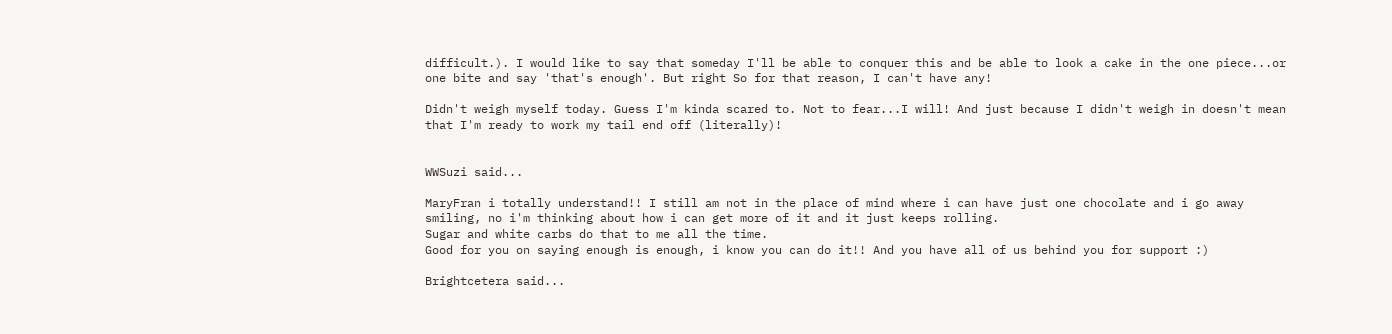difficult.). I would like to say that someday I'll be able to conquer this and be able to look a cake in the one piece...or one bite and say 'that's enough'. But right So for that reason, I can't have any!

Didn't weigh myself today. Guess I'm kinda scared to. Not to fear...I will! And just because I didn't weigh in doesn't mean that I'm ready to work my tail end off (literally)!


WWSuzi said...

MaryFran i totally understand!! I still am not in the place of mind where i can have just one chocolate and i go away smiling, no i'm thinking about how i can get more of it and it just keeps rolling.
Sugar and white carbs do that to me all the time.
Good for you on saying enough is enough, i know you can do it!! And you have all of us behind you for support :)

Brightcetera said...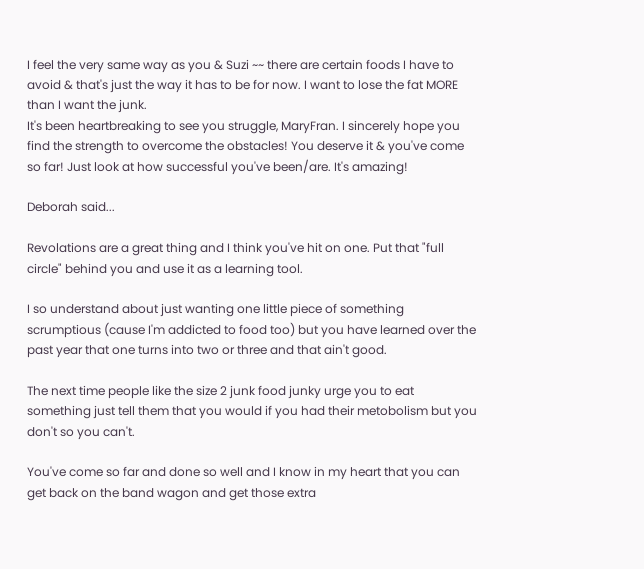I feel the very same way as you & Suzi ~~ there are certain foods I have to avoid & that's just the way it has to be for now. I want to lose the fat MORE than I want the junk.
It's been heartbreaking to see you struggle, MaryFran. I sincerely hope you find the strength to overcome the obstacles! You deserve it & you've come so far! Just look at how successful you've been/are. It's amazing!

Deborah said...

Revolations are a great thing and I think you've hit on one. Put that "full circle" behind you and use it as a learning tool.

I so understand about just wanting one little piece of something scrumptious (cause I'm addicted to food too) but you have learned over the past year that one turns into two or three and that ain't good.

The next time people like the size 2 junk food junky urge you to eat something just tell them that you would if you had their metobolism but you don't so you can't.

You've come so far and done so well and I know in my heart that you can get back on the band wagon and get those extra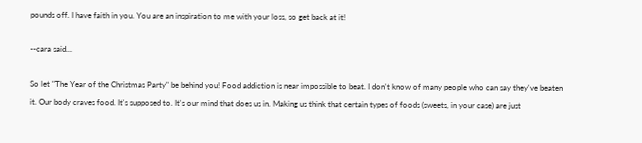pounds off. I have faith in you. You are an inspiration to me with your loss, so get back at it!

--cara said...

So let "The Year of the Christmas Party" be behind you! Food addiction is near impossible to beat. I don't know of many people who can say they've beaten it. Our body craves food. It's supposed to. It's our mind that does us in. Making us think that certain types of foods (sweets, in your case) are just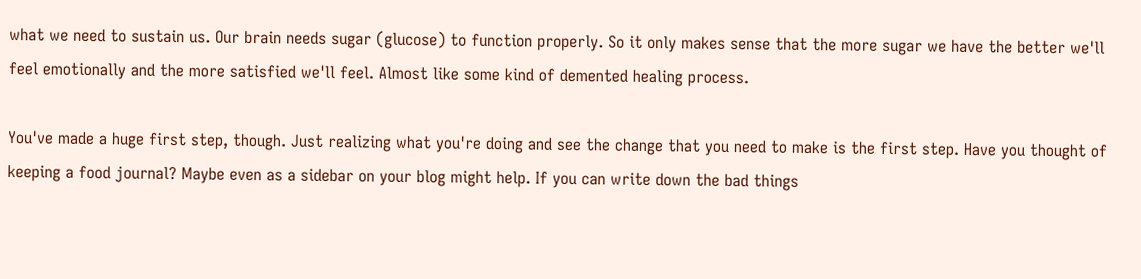what we need to sustain us. Our brain needs sugar (glucose) to function properly. So it only makes sense that the more sugar we have the better we'll feel emotionally and the more satisfied we'll feel. Almost like some kind of demented healing process.

You've made a huge first step, though. Just realizing what you're doing and see the change that you need to make is the first step. Have you thought of keeping a food journal? Maybe even as a sidebar on your blog might help. If you can write down the bad things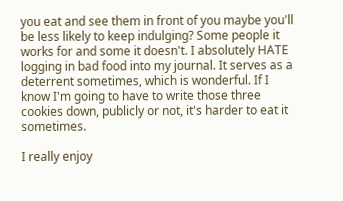you eat and see them in front of you maybe you'll be less likely to keep indulging? Some people it works for and some it doesn't. I absolutely HATE logging in bad food into my journal. It serves as a deterrent sometimes, which is wonderful. If I know I'm going to have to write those three cookies down, publicly or not, it's harder to eat it sometimes.

I really enjoy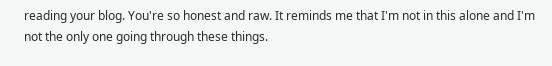reading your blog. You're so honest and raw. It reminds me that I'm not in this alone and I'm not the only one going through these things.